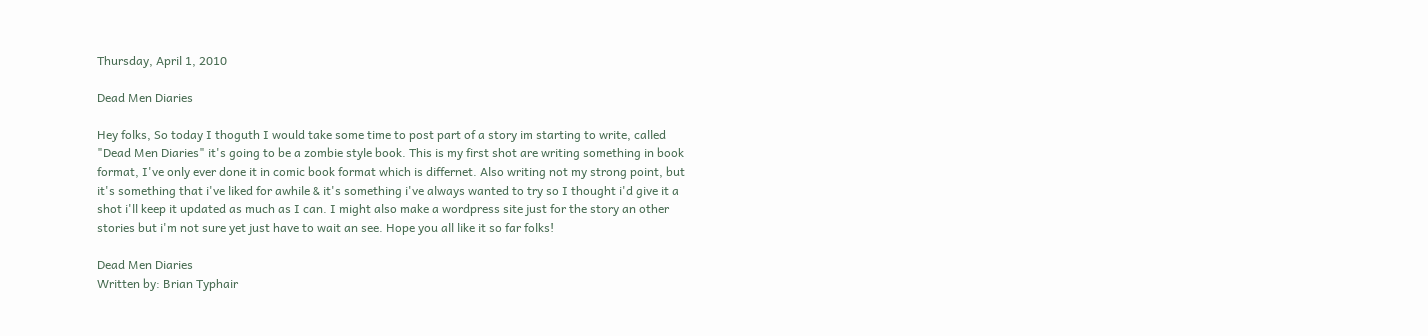Thursday, April 1, 2010

Dead Men Diaries

Hey folks, So today I thoguth I would take some time to post part of a story im starting to write, called "Dead Men Diaries" it's going to be a zombie style book. This is my first shot are writing something in book format, I've only ever done it in comic book format which is differnet. Also writing not my strong point, but it's something that i've liked for awhile & it's something i've always wanted to try so I thought i'd give it a shot i'll keep it updated as much as I can. I might also make a wordpress site just for the story an other stories but i'm not sure yet just have to wait an see. Hope you all like it so far folks!

Dead Men Diaries
Written by: Brian Typhair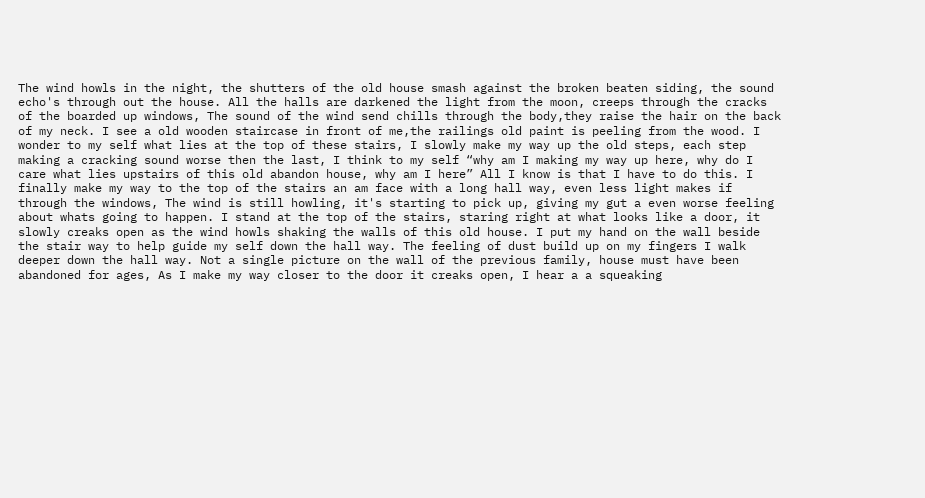The wind howls in the night, the shutters of the old house smash against the broken beaten siding, the sound echo's through out the house. All the halls are darkened the light from the moon, creeps through the cracks of the boarded up windows, The sound of the wind send chills through the body,they raise the hair on the back of my neck. I see a old wooden staircase in front of me,the railings old paint is peeling from the wood. I wonder to my self what lies at the top of these stairs, I slowly make my way up the old steps, each step making a cracking sound worse then the last, I think to my self “why am I making my way up here, why do I care what lies upstairs of this old abandon house, why am I here” All I know is that I have to do this. I finally make my way to the top of the stairs an am face with a long hall way, even less light makes if through the windows, The wind is still howling, it's starting to pick up, giving my gut a even worse feeling about whats going to happen. I stand at the top of the stairs, staring right at what looks like a door, it slowly creaks open as the wind howls shaking the walls of this old house. I put my hand on the wall beside the stair way to help guide my self down the hall way. The feeling of dust build up on my fingers I walk deeper down the hall way. Not a single picture on the wall of the previous family, house must have been abandoned for ages, As I make my way closer to the door it creaks open, I hear a a squeaking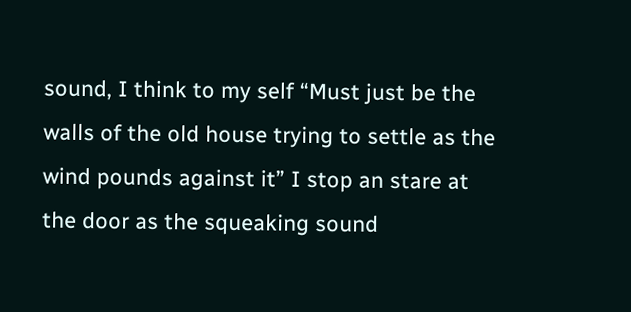sound, I think to my self “Must just be the walls of the old house trying to settle as the wind pounds against it” I stop an stare at the door as the squeaking sound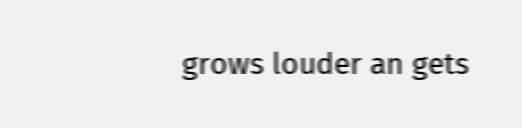grows louder an gets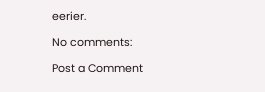eerier.

No comments:

Post a Comment